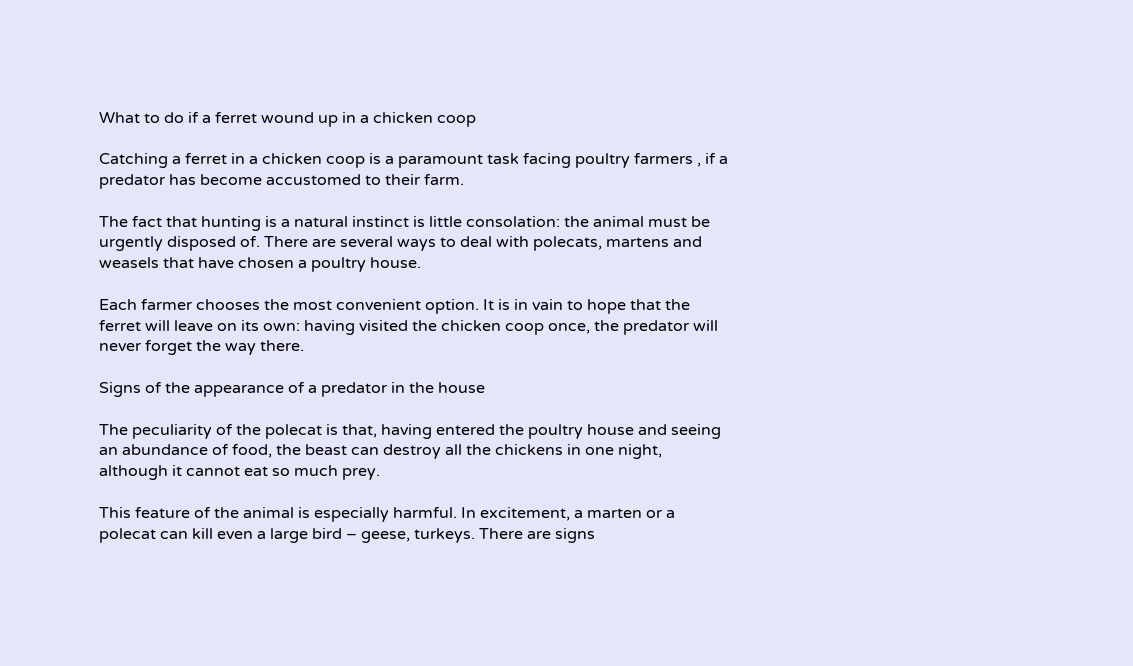What to do if a ferret wound up in a chicken coop

Catching a ferret in a chicken coop is a paramount task facing poultry farmers , if a predator has become accustomed to their farm.

The fact that hunting is a natural instinct is little consolation: the animal must be urgently disposed of. There are several ways to deal with polecats, martens and weasels that have chosen a poultry house.

Each farmer chooses the most convenient option. It is in vain to hope that the ferret will leave on its own: having visited the chicken coop once, the predator will never forget the way there.

Signs of the appearance of a predator in the house

The peculiarity of the polecat is that, having entered the poultry house and seeing an abundance of food, the beast can destroy all the chickens in one night, although it cannot eat so much prey.

This feature of the animal is especially harmful. In excitement, a marten or a polecat can kill even a large bird – geese, turkeys. There are signs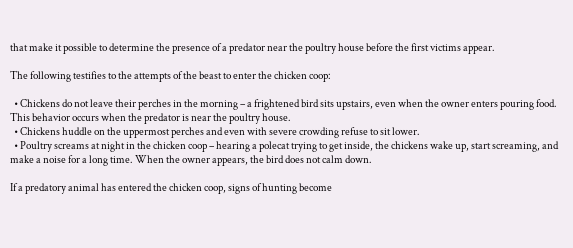that make it possible to determine the presence of a predator near the poultry house before the first victims appear.

The following testifies to the attempts of the beast to enter the chicken coop:

  • Chickens do not leave their perches in the morning – a frightened bird sits upstairs, even when the owner enters pouring food. This behavior occurs when the predator is near the poultry house.
  • Chickens huddle on the uppermost perches and even with severe crowding refuse to sit lower.
  • Poultry screams at night in the chicken coop – hearing a polecat trying to get inside, the chickens wake up, start screaming, and make a noise for a long time. When the owner appears, the bird does not calm down.

If a predatory animal has entered the chicken coop, signs of hunting become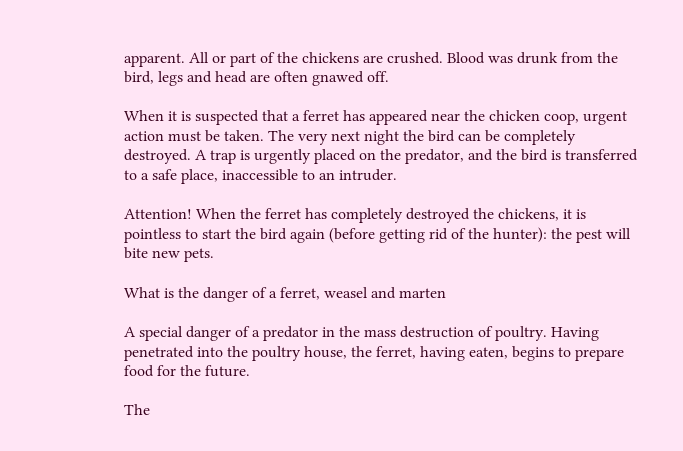apparent. All or part of the chickens are crushed. Blood was drunk from the bird, legs and head are often gnawed off.

When it is suspected that a ferret has appeared near the chicken coop, urgent action must be taken. The very next night the bird can be completely destroyed. A trap is urgently placed on the predator, and the bird is transferred to a safe place, inaccessible to an intruder.

Attention! When the ferret has completely destroyed the chickens, it is pointless to start the bird again (before getting rid of the hunter): the pest will bite new pets.

What is the danger of a ferret, weasel and marten

A special danger of a predator in the mass destruction of poultry. Having penetrated into the poultry house, the ferret, having eaten, begins to prepare food for the future.

The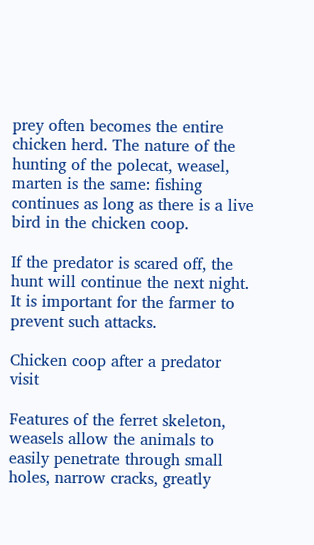prey often becomes the entire chicken herd. The nature of the hunting of the polecat, weasel, marten is the same: fishing continues as long as there is a live bird in the chicken coop.

If the predator is scared off, the hunt will continue the next night. It is important for the farmer to prevent such attacks.

Chicken coop after a predator visit

Features of the ferret skeleton, weasels allow the animals to easily penetrate through small holes, narrow cracks, greatly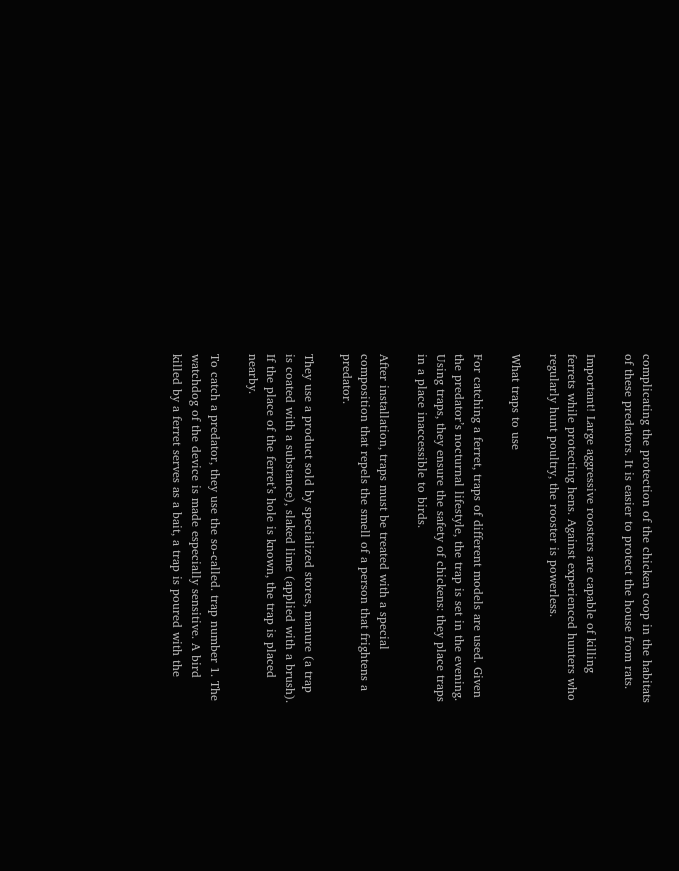complicating the protection of the chicken coop in the habitats of these predators. It is easier to protect the house from rats.

Important! Large aggressive roosters are capable of killing ferrets while protecting hens. Against experienced hunters who regularly hunt poultry, the rooster is powerless.

What traps to use

For catching a ferret, traps of different models are used. Given the predator’s nocturnal lifestyle, the trap is set in the evening. Using traps, they ensure the safety of chickens: they place traps in a place inaccessible to birds.

After installation, traps must be treated with a special composition that repels the smell of a person that frightens a predator.

They use a product sold by specialized stores, manure (a trap is coated with a substance), slaked lime (applied with a brush). If the place of the ferret’s hole is known, the trap is placed nearby.

To catch a predator, they use the so-called. trap number 1. The watchdog of the device is made especially sensitive. A bird killed by a ferret serves as a bait, a trap is poured with the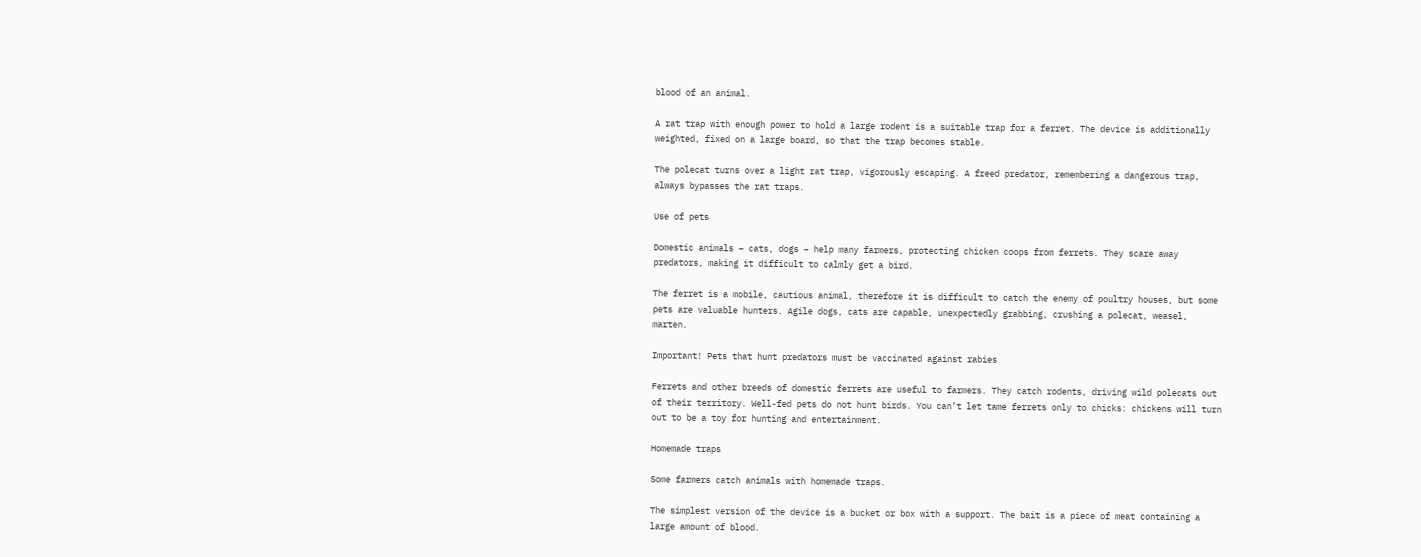blood of an animal.

A rat trap with enough power to hold a large rodent is a suitable trap for a ferret. The device is additionally weighted, fixed on a large board, so that the trap becomes stable.

The polecat turns over a light rat trap, vigorously escaping. A freed predator, remembering a dangerous trap, always bypasses the rat traps.

Use of pets

Domestic animals – cats, dogs – help many farmers, protecting chicken coops from ferrets. They scare away predators, making it difficult to calmly get a bird.

The ferret is a mobile, cautious animal, therefore it is difficult to catch the enemy of poultry houses, but some pets are valuable hunters. Agile dogs, cats are capable, unexpectedly grabbing, crushing a polecat, weasel, marten.

Important! Pets that hunt predators must be vaccinated against rabies

Ferrets and other breeds of domestic ferrets are useful to farmers. They catch rodents, driving wild polecats out of their territory. Well-fed pets do not hunt birds. You can’t let tame ferrets only to chicks: chickens will turn out to be a toy for hunting and entertainment.

Homemade traps

Some farmers catch animals with homemade traps.

The simplest version of the device is a bucket or box with a support. The bait is a piece of meat containing a large amount of blood.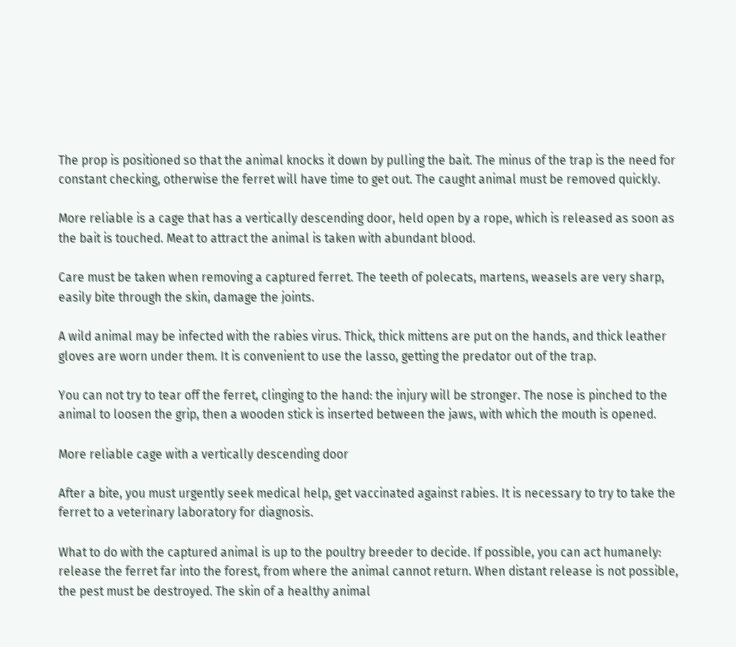The prop is positioned so that the animal knocks it down by pulling the bait. The minus of the trap is the need for constant checking, otherwise the ferret will have time to get out. The caught animal must be removed quickly.

More reliable is a cage that has a vertically descending door, held open by a rope, which is released as soon as the bait is touched. Meat to attract the animal is taken with abundant blood.

Care must be taken when removing a captured ferret. The teeth of polecats, martens, weasels are very sharp, easily bite through the skin, damage the joints.

A wild animal may be infected with the rabies virus. Thick, thick mittens are put on the hands, and thick leather gloves are worn under them. It is convenient to use the lasso, getting the predator out of the trap.

You can not try to tear off the ferret, clinging to the hand: the injury will be stronger. The nose is pinched to the animal to loosen the grip, then a wooden stick is inserted between the jaws, with which the mouth is opened.

More reliable cage with a vertically descending door

After a bite, you must urgently seek medical help, get vaccinated against rabies. It is necessary to try to take the ferret to a veterinary laboratory for diagnosis.

What to do with the captured animal is up to the poultry breeder to decide. If possible, you can act humanely: release the ferret far into the forest, from where the animal cannot return. When distant release is not possible, the pest must be destroyed. The skin of a healthy animal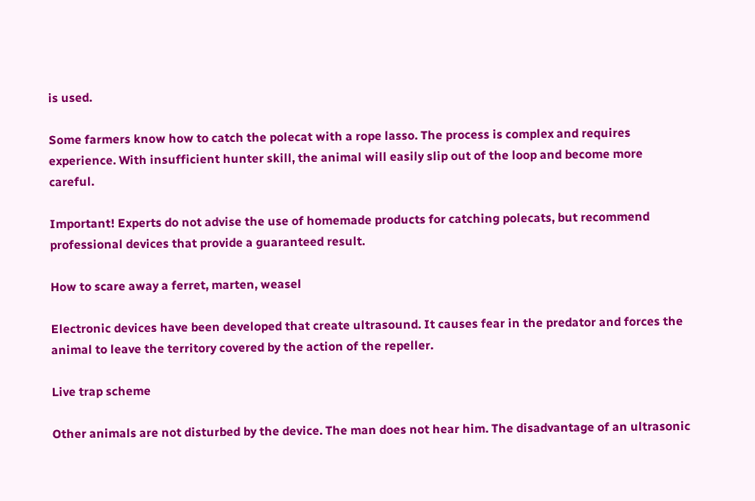is used.

Some farmers know how to catch the polecat with a rope lasso. The process is complex and requires experience. With insufficient hunter skill, the animal will easily slip out of the loop and become more careful.

Important! Experts do not advise the use of homemade products for catching polecats, but recommend professional devices that provide a guaranteed result.

How to scare away a ferret, marten, weasel

Electronic devices have been developed that create ultrasound. It causes fear in the predator and forces the animal to leave the territory covered by the action of the repeller.

Live trap scheme

Other animals are not disturbed by the device. The man does not hear him. The disadvantage of an ultrasonic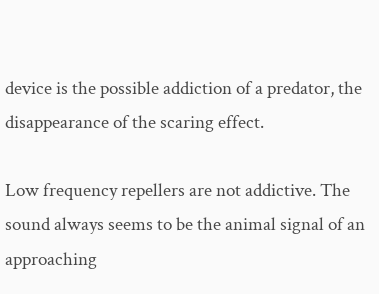device is the possible addiction of a predator, the disappearance of the scaring effect.

Low frequency repellers are not addictive. The sound always seems to be the animal signal of an approaching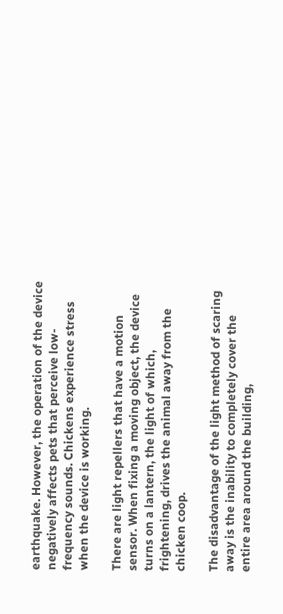earthquake. However, the operation of the device negatively affects pets that perceive low-frequency sounds. Chickens experience stress when the device is working.

There are light repellers that have a motion sensor. When fixing a moving object, the device turns on a lantern, the light of which, frightening, drives the animal away from the chicken coop.

The disadvantage of the light method of scaring away is the inability to completely cover the entire area around the building,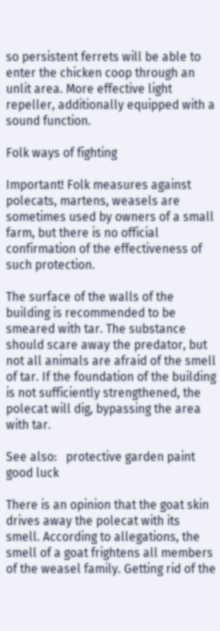so persistent ferrets will be able to enter the chicken coop through an unlit area. More effective light repeller, additionally equipped with a sound function.

Folk ways of fighting

Important! Folk measures against polecats, martens, weasels are sometimes used by owners of a small farm, but there is no official confirmation of the effectiveness of such protection.

The surface of the walls of the building is recommended to be smeared with tar. The substance should scare away the predator, but not all animals are afraid of the smell of tar. If the foundation of the building is not sufficiently strengthened, the polecat will dig, bypassing the area with tar.

See also:   protective garden paint good luck

There is an opinion that the goat skin drives away the polecat with its smell. According to allegations, the smell of a goat frightens all members of the weasel family. Getting rid of the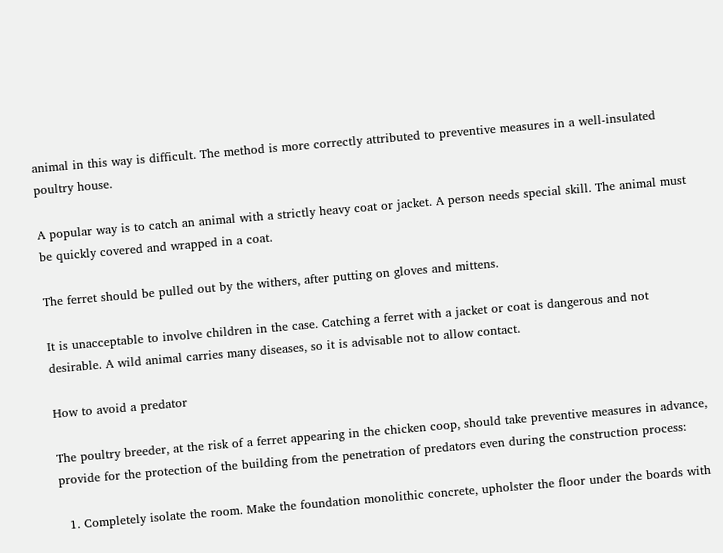animal in this way is difficult. The method is more correctly attributed to preventive measures in a well-insulated poultry house.

A popular way is to catch an animal with a strictly heavy coat or jacket. A person needs special skill. The animal must be quickly covered and wrapped in a coat.

The ferret should be pulled out by the withers, after putting on gloves and mittens.

It is unacceptable to involve children in the case. Catching a ferret with a jacket or coat is dangerous and not desirable. A wild animal carries many diseases, so it is advisable not to allow contact.

How to avoid a predator

The poultry breeder, at the risk of a ferret appearing in the chicken coop, should take preventive measures in advance, provide for the protection of the building from the penetration of predators even during the construction process:

  1. Completely isolate the room. Make the foundation monolithic concrete, upholster the floor under the boards with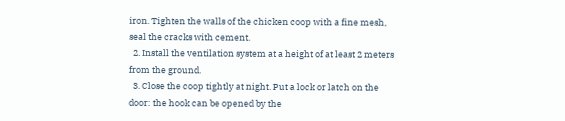iron. Tighten the walls of the chicken coop with a fine mesh, seal the cracks with cement.
  2. Install the ventilation system at a height of at least 2 meters from the ground.
  3. Close the coop tightly at night. Put a lock or latch on the door: the hook can be opened by the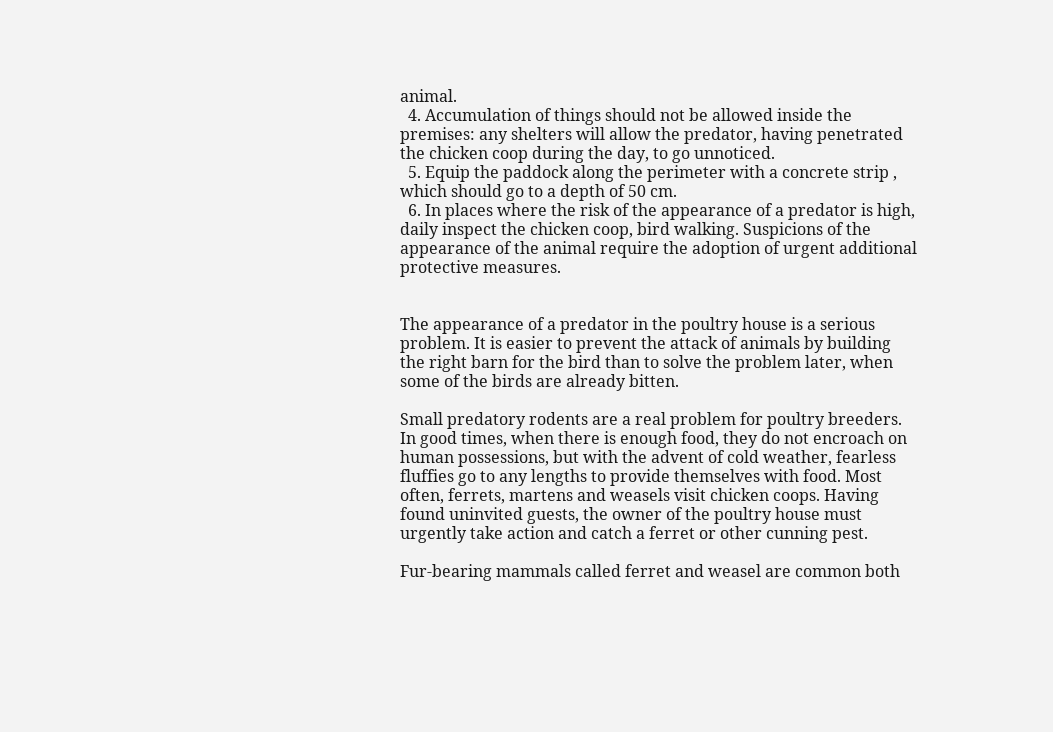animal.
  4. Accumulation of things should not be allowed inside the premises: any shelters will allow the predator, having penetrated the chicken coop during the day, to go unnoticed.
  5. Equip the paddock along the perimeter with a concrete strip , which should go to a depth of 50 cm.
  6. In places where the risk of the appearance of a predator is high, daily inspect the chicken coop, bird walking. Suspicions of the appearance of the animal require the adoption of urgent additional protective measures.


The appearance of a predator in the poultry house is a serious problem. It is easier to prevent the attack of animals by building the right barn for the bird than to solve the problem later, when some of the birds are already bitten.

Small predatory rodents are a real problem for poultry breeders. In good times, when there is enough food, they do not encroach on human possessions, but with the advent of cold weather, fearless fluffies go to any lengths to provide themselves with food. Most often, ferrets, martens and weasels visit chicken coops. Having found uninvited guests, the owner of the poultry house must urgently take action and catch a ferret or other cunning pest.

Fur-bearing mammals called ferret and weasel are common both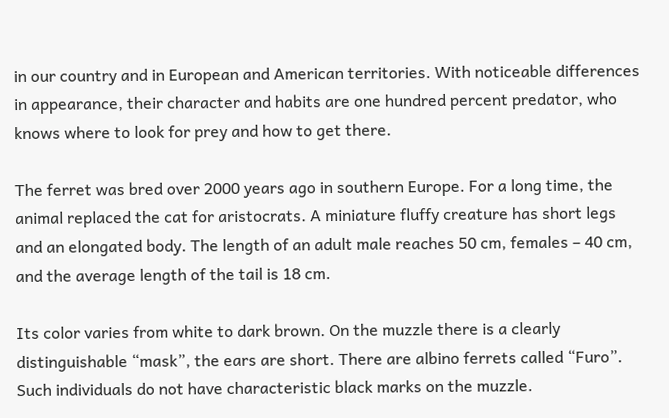in our country and in European and American territories. With noticeable differences in appearance, their character and habits are one hundred percent predator, who knows where to look for prey and how to get there.

The ferret was bred over 2000 years ago in southern Europe. For a long time, the animal replaced the cat for aristocrats. A miniature fluffy creature has short legs and an elongated body. The length of an adult male reaches 50 cm, females – 40 cm, and the average length of the tail is 18 cm.

Its color varies from white to dark brown. On the muzzle there is a clearly distinguishable “mask”, the ears are short. There are albino ferrets called “Furo”. Such individuals do not have characteristic black marks on the muzzle.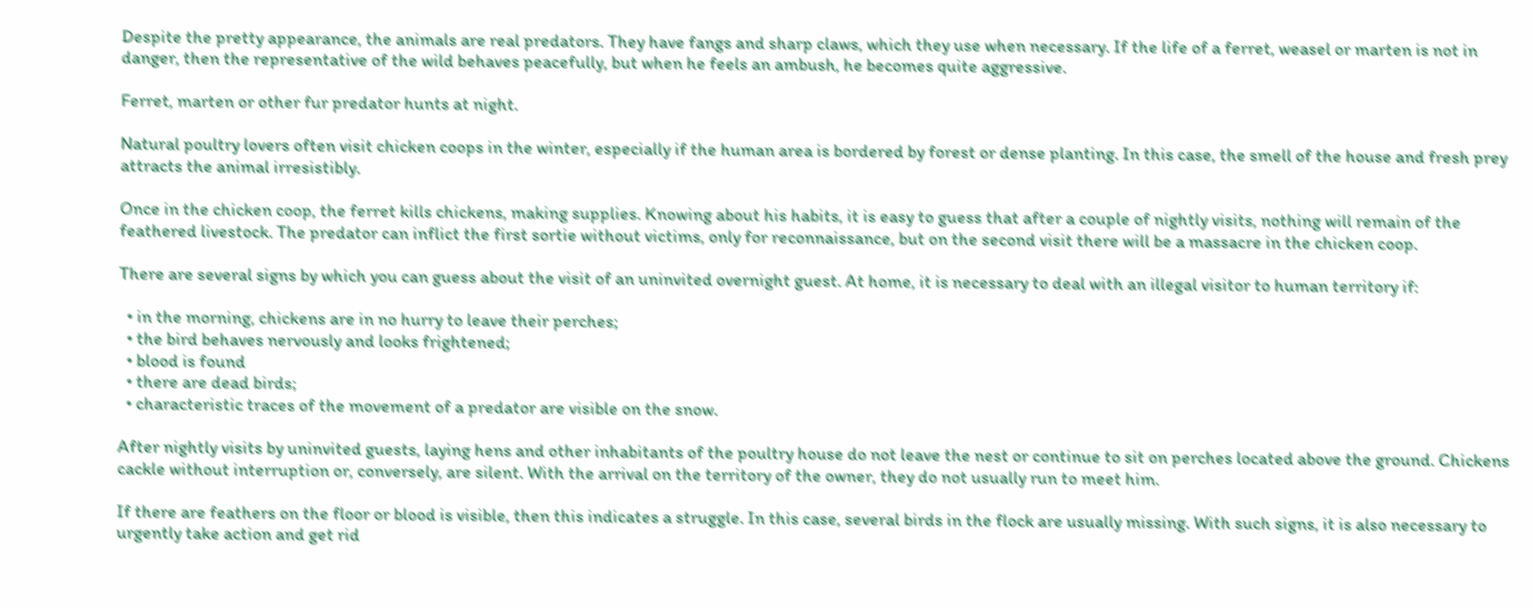Despite the pretty appearance, the animals are real predators. They have fangs and sharp claws, which they use when necessary. If the life of a ferret, weasel or marten is not in danger, then the representative of the wild behaves peacefully, but when he feels an ambush, he becomes quite aggressive.

Ferret, marten or other fur predator hunts at night.

Natural poultry lovers often visit chicken coops in the winter, especially if the human area is bordered by forest or dense planting. In this case, the smell of the house and fresh prey attracts the animal irresistibly.

Once in the chicken coop, the ferret kills chickens, making supplies. Knowing about his habits, it is easy to guess that after a couple of nightly visits, nothing will remain of the feathered livestock. The predator can inflict the first sortie without victims, only for reconnaissance, but on the second visit there will be a massacre in the chicken coop.

There are several signs by which you can guess about the visit of an uninvited overnight guest. At home, it is necessary to deal with an illegal visitor to human territory if:

  • in the morning, chickens are in no hurry to leave their perches;
  • the bird behaves nervously and looks frightened;
  • blood is found
  • there are dead birds;
  • characteristic traces of the movement of a predator are visible on the snow.

After nightly visits by uninvited guests, laying hens and other inhabitants of the poultry house do not leave the nest or continue to sit on perches located above the ground. Chickens cackle without interruption or, conversely, are silent. With the arrival on the territory of the owner, they do not usually run to meet him.

If there are feathers on the floor or blood is visible, then this indicates a struggle. In this case, several birds in the flock are usually missing. With such signs, it is also necessary to urgently take action and get rid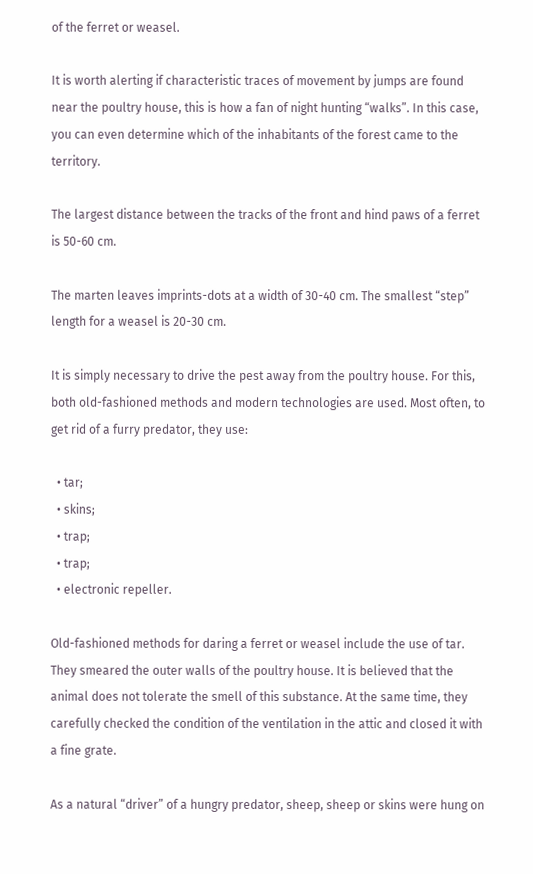of the ferret or weasel.

It is worth alerting if characteristic traces of movement by jumps are found near the poultry house, this is how a fan of night hunting “walks”. In this case, you can even determine which of the inhabitants of the forest came to the territory.

The largest distance between the tracks of the front and hind paws of a ferret is 50-60 cm.

The marten leaves imprints-dots at a width of 30-40 cm. The smallest “step” length for a weasel is 20-30 cm.

It is simply necessary to drive the pest away from the poultry house. For this, both old-fashioned methods and modern technologies are used. Most often, to get rid of a furry predator, they use:

  • tar;
  • skins;
  • trap;
  • trap;
  • electronic repeller.

Old-fashioned methods for daring a ferret or weasel include the use of tar. They smeared the outer walls of the poultry house. It is believed that the animal does not tolerate the smell of this substance. At the same time, they carefully checked the condition of the ventilation in the attic and closed it with a fine grate.

As a natural “driver” of a hungry predator, sheep, sheep or skins were hung on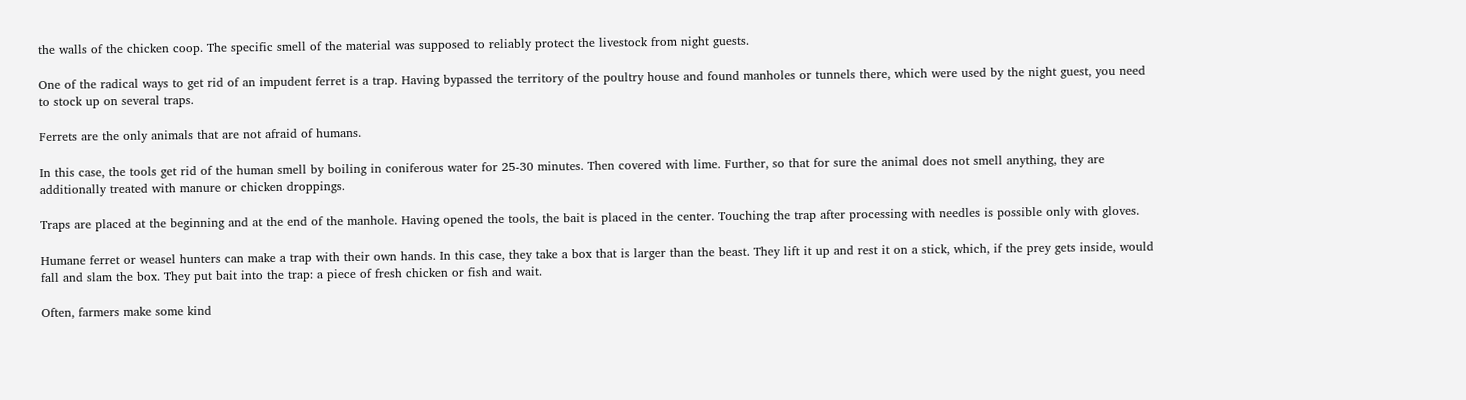the walls of the chicken coop. The specific smell of the material was supposed to reliably protect the livestock from night guests.

One of the radical ways to get rid of an impudent ferret is a trap. Having bypassed the territory of the poultry house and found manholes or tunnels there, which were used by the night guest, you need to stock up on several traps.

Ferrets are the only animals that are not afraid of humans.

In this case, the tools get rid of the human smell by boiling in coniferous water for 25-30 minutes. Then covered with lime. Further, so that for sure the animal does not smell anything, they are additionally treated with manure or chicken droppings.

Traps are placed at the beginning and at the end of the manhole. Having opened the tools, the bait is placed in the center. Touching the trap after processing with needles is possible only with gloves.

Humane ferret or weasel hunters can make a trap with their own hands. In this case, they take a box that is larger than the beast. They lift it up and rest it on a stick, which, if the prey gets inside, would fall and slam the box. They put bait into the trap: a piece of fresh chicken or fish and wait.

Often, farmers make some kind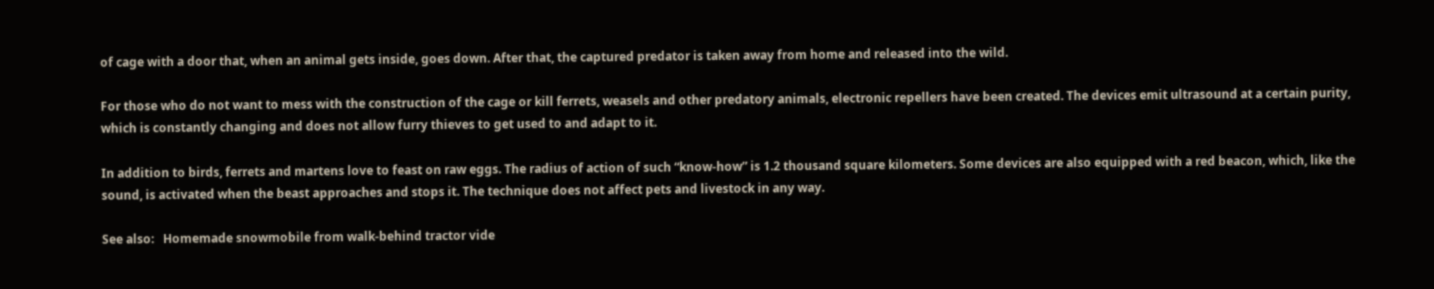of cage with a door that, when an animal gets inside, goes down. After that, the captured predator is taken away from home and released into the wild.

For those who do not want to mess with the construction of the cage or kill ferrets, weasels and other predatory animals, electronic repellers have been created. The devices emit ultrasound at a certain purity, which is constantly changing and does not allow furry thieves to get used to and adapt to it.

In addition to birds, ferrets and martens love to feast on raw eggs. The radius of action of such “know-how” is 1.2 thousand square kilometers. Some devices are also equipped with a red beacon, which, like the sound, is activated when the beast approaches and stops it. The technique does not affect pets and livestock in any way.

See also:   Homemade snowmobile from walk-behind tractor vide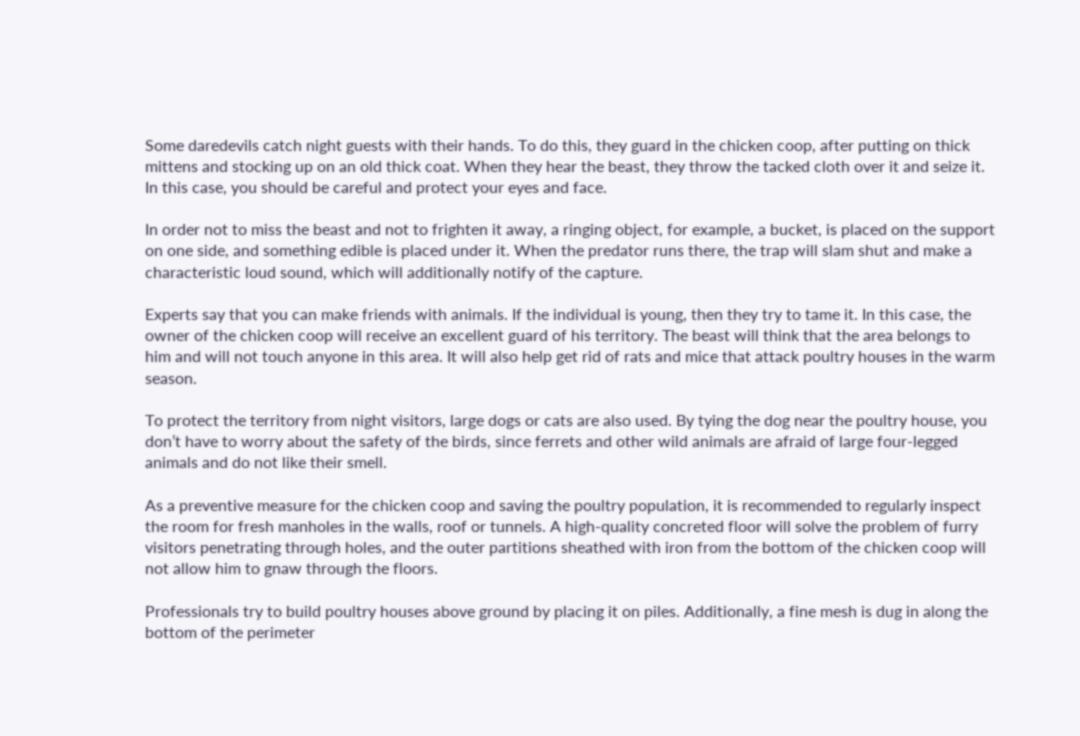Some daredevils catch night guests with their hands. To do this, they guard in the chicken coop, after putting on thick mittens and stocking up on an old thick coat. When they hear the beast, they throw the tacked cloth over it and seize it. In this case, you should be careful and protect your eyes and face.

In order not to miss the beast and not to frighten it away, a ringing object, for example, a bucket, is placed on the support on one side, and something edible is placed under it. When the predator runs there, the trap will slam shut and make a characteristic loud sound, which will additionally notify of the capture.

Experts say that you can make friends with animals. If the individual is young, then they try to tame it. In this case, the owner of the chicken coop will receive an excellent guard of his territory. The beast will think that the area belongs to him and will not touch anyone in this area. It will also help get rid of rats and mice that attack poultry houses in the warm season.

To protect the territory from night visitors, large dogs or cats are also used. By tying the dog near the poultry house, you don’t have to worry about the safety of the birds, since ferrets and other wild animals are afraid of large four-legged animals and do not like their smell.

As a preventive measure for the chicken coop and saving the poultry population, it is recommended to regularly inspect the room for fresh manholes in the walls, roof or tunnels. A high-quality concreted floor will solve the problem of furry visitors penetrating through holes, and the outer partitions sheathed with iron from the bottom of the chicken coop will not allow him to gnaw through the floors.

Professionals try to build poultry houses above ground by placing it on piles. Additionally, a fine mesh is dug in along the bottom of the perimeter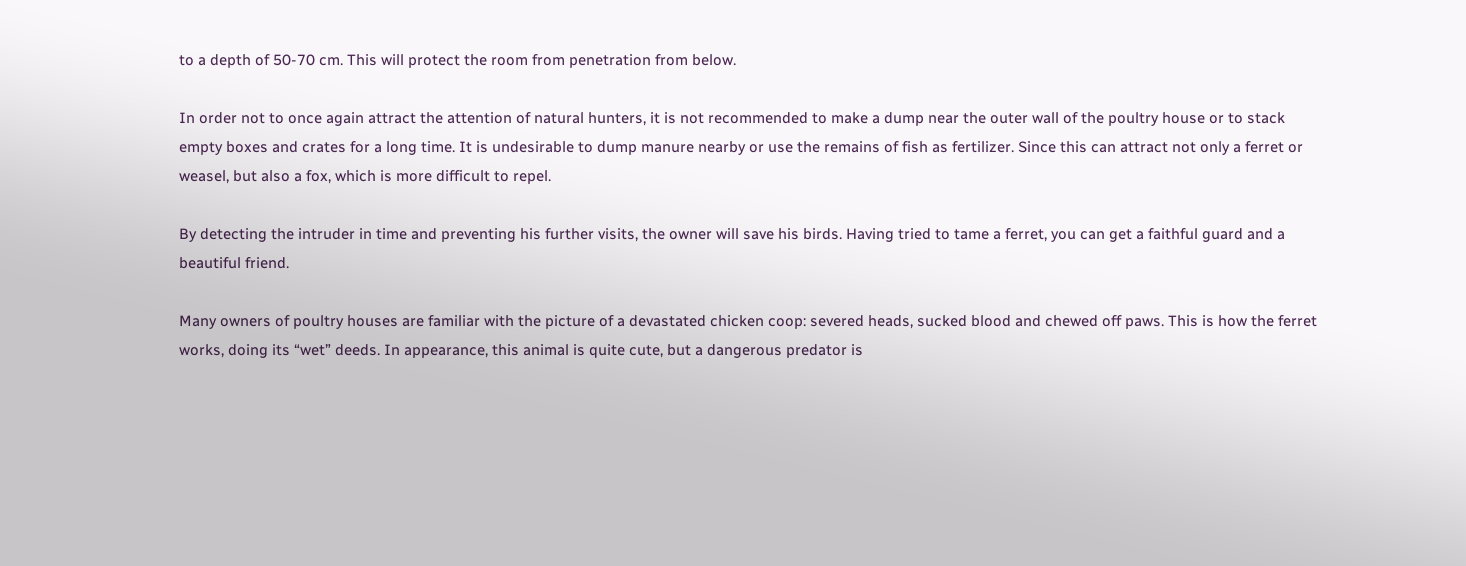to a depth of 50-70 cm. This will protect the room from penetration from below.

In order not to once again attract the attention of natural hunters, it is not recommended to make a dump near the outer wall of the poultry house or to stack empty boxes and crates for a long time. It is undesirable to dump manure nearby or use the remains of fish as fertilizer. Since this can attract not only a ferret or weasel, but also a fox, which is more difficult to repel.

By detecting the intruder in time and preventing his further visits, the owner will save his birds. Having tried to tame a ferret, you can get a faithful guard and a beautiful friend.

Many owners of poultry houses are familiar with the picture of a devastated chicken coop: severed heads, sucked blood and chewed off paws. This is how the ferret works, doing its “wet” deeds. In appearance, this animal is quite cute, but a dangerous predator is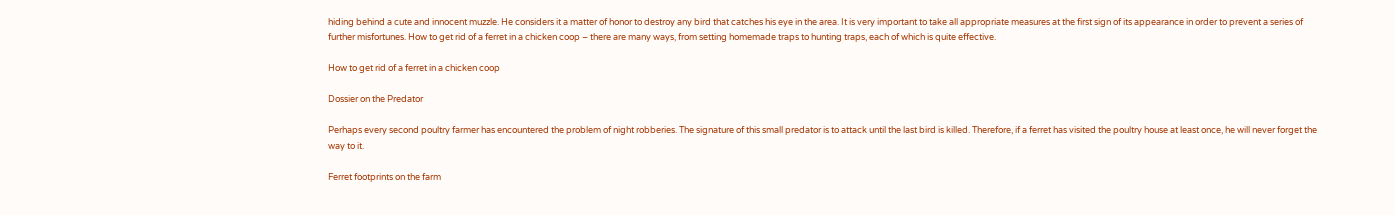hiding behind a cute and innocent muzzle. He considers it a matter of honor to destroy any bird that catches his eye in the area. It is very important to take all appropriate measures at the first sign of its appearance in order to prevent a series of further misfortunes. How to get rid of a ferret in a chicken coop – there are many ways, from setting homemade traps to hunting traps, each of which is quite effective.

How to get rid of a ferret in a chicken coop

Dossier on the Predator

Perhaps every second poultry farmer has encountered the problem of night robberies. The signature of this small predator is to attack until the last bird is killed. Therefore, if a ferret has visited the poultry house at least once, he will never forget the way to it.

Ferret footprints on the farm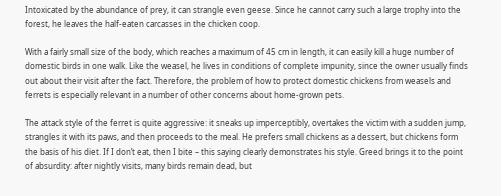Intoxicated by the abundance of prey, it can strangle even geese. Since he cannot carry such a large trophy into the forest, he leaves the half-eaten carcasses in the chicken coop.

With a fairly small size of the body, which reaches a maximum of 45 cm in length, it can easily kill a huge number of domestic birds in one walk. Like the weasel, he lives in conditions of complete impunity, since the owner usually finds out about their visit after the fact. Therefore, the problem of how to protect domestic chickens from weasels and ferrets is especially relevant in a number of other concerns about home-grown pets.

The attack style of the ferret is quite aggressive: it sneaks up imperceptibly, overtakes the victim with a sudden jump, strangles it with its paws, and then proceeds to the meal. He prefers small chickens as a dessert, but chickens form the basis of his diet. If I don’t eat, then I bite – this saying clearly demonstrates his style. Greed brings it to the point of absurdity: after nightly visits, many birds remain dead, but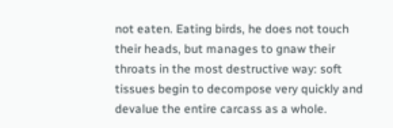not eaten. Eating birds, he does not touch their heads, but manages to gnaw their throats in the most destructive way: soft tissues begin to decompose very quickly and devalue the entire carcass as a whole.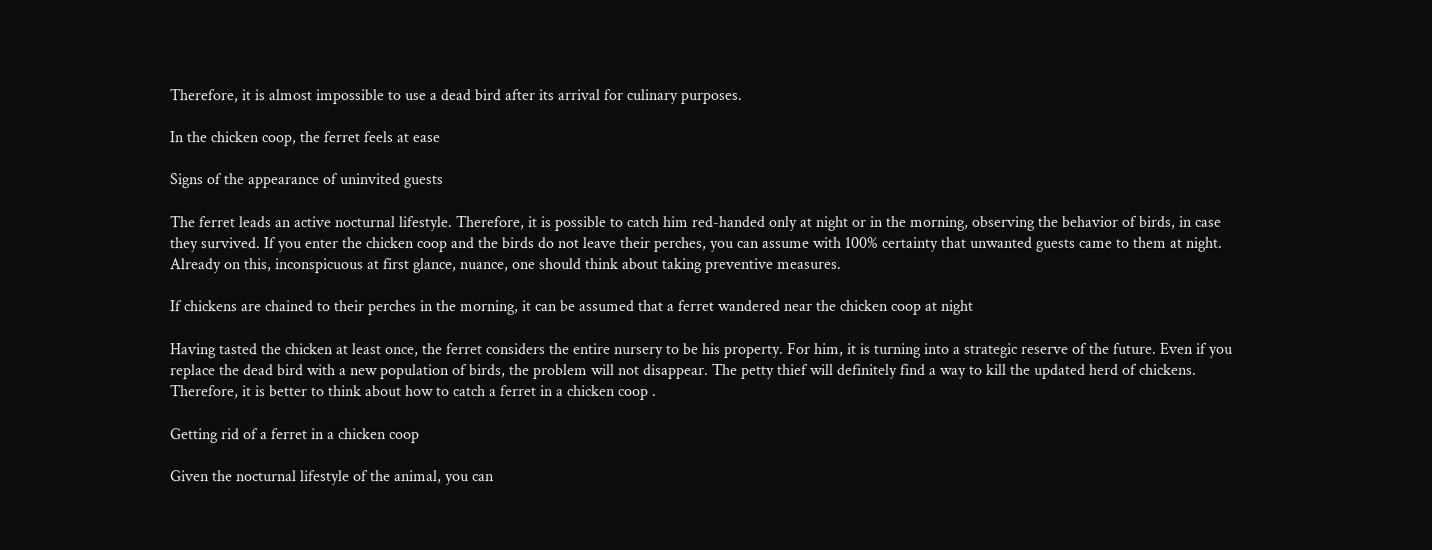Therefore, it is almost impossible to use a dead bird after its arrival for culinary purposes.

In the chicken coop, the ferret feels at ease

Signs of the appearance of uninvited guests

The ferret leads an active nocturnal lifestyle. Therefore, it is possible to catch him red-handed only at night or in the morning, observing the behavior of birds, in case they survived. If you enter the chicken coop and the birds do not leave their perches, you can assume with 100% certainty that unwanted guests came to them at night. Already on this, inconspicuous at first glance, nuance, one should think about taking preventive measures.

If chickens are chained to their perches in the morning, it can be assumed that a ferret wandered near the chicken coop at night

Having tasted the chicken at least once, the ferret considers the entire nursery to be his property. For him, it is turning into a strategic reserve of the future. Even if you replace the dead bird with a new population of birds, the problem will not disappear. The petty thief will definitely find a way to kill the updated herd of chickens. Therefore, it is better to think about how to catch a ferret in a chicken coop .

Getting rid of a ferret in a chicken coop

Given the nocturnal lifestyle of the animal, you can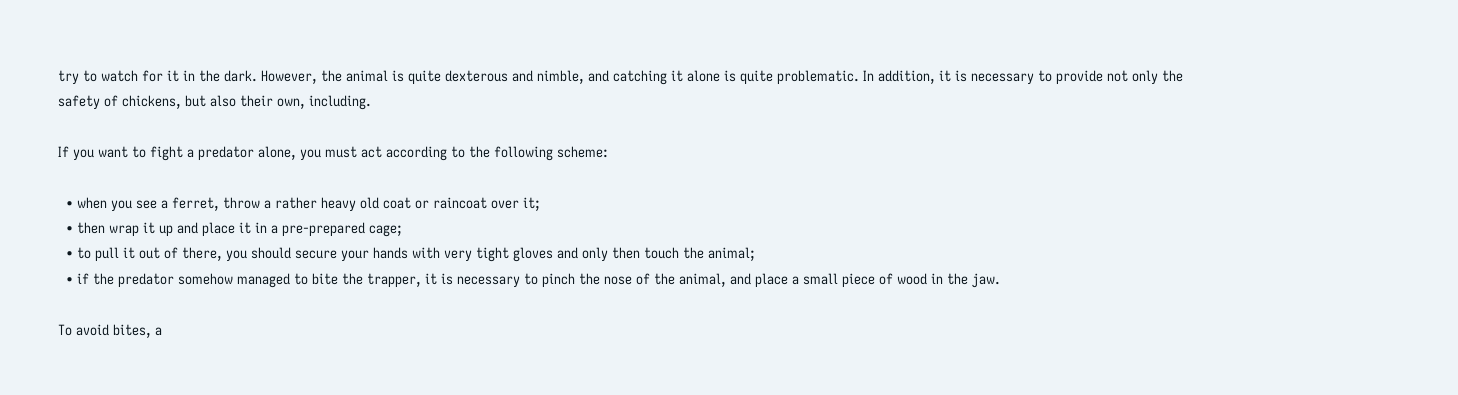try to watch for it in the dark. However, the animal is quite dexterous and nimble, and catching it alone is quite problematic. In addition, it is necessary to provide not only the safety of chickens, but also their own, including.

If you want to fight a predator alone, you must act according to the following scheme:

  • when you see a ferret, throw a rather heavy old coat or raincoat over it;
  • then wrap it up and place it in a pre-prepared cage;
  • to pull it out of there, you should secure your hands with very tight gloves and only then touch the animal;
  • if the predator somehow managed to bite the trapper, it is necessary to pinch the nose of the animal, and place a small piece of wood in the jaw.

To avoid bites, a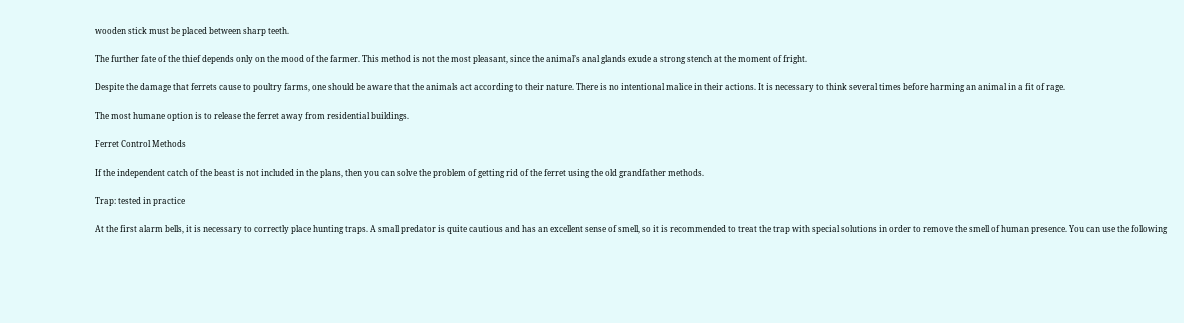wooden stick must be placed between sharp teeth.

The further fate of the thief depends only on the mood of the farmer. This method is not the most pleasant, since the animal’s anal glands exude a strong stench at the moment of fright.

Despite the damage that ferrets cause to poultry farms, one should be aware that the animals act according to their nature. There is no intentional malice in their actions. It is necessary to think several times before harming an animal in a fit of rage.

The most humane option is to release the ferret away from residential buildings.

Ferret Control Methods

If the independent catch of the beast is not included in the plans, then you can solve the problem of getting rid of the ferret using the old grandfather methods.

Trap: tested in practice

At the first alarm bells, it is necessary to correctly place hunting traps. A small predator is quite cautious and has an excellent sense of smell, so it is recommended to treat the trap with special solutions in order to remove the smell of human presence. You can use the following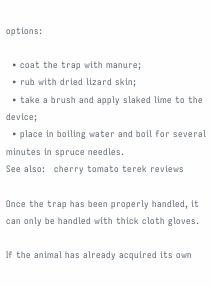options:

  • coat the trap with manure;
  • rub with dried lizard skin;
  • take a brush and apply slaked lime to the device;
  • place in boiling water and boil for several minutes in spruce needles.
See also:   cherry tomato terek reviews

Once the trap has been properly handled, it can only be handled with thick cloth gloves.

If the animal has already acquired its own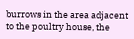burrows in the area adjacent to the poultry house, the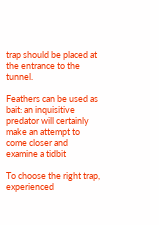trap should be placed at the entrance to the tunnel.

Feathers can be used as bait: an inquisitive predator will certainly make an attempt to come closer and examine a tidbit

To choose the right trap, experienced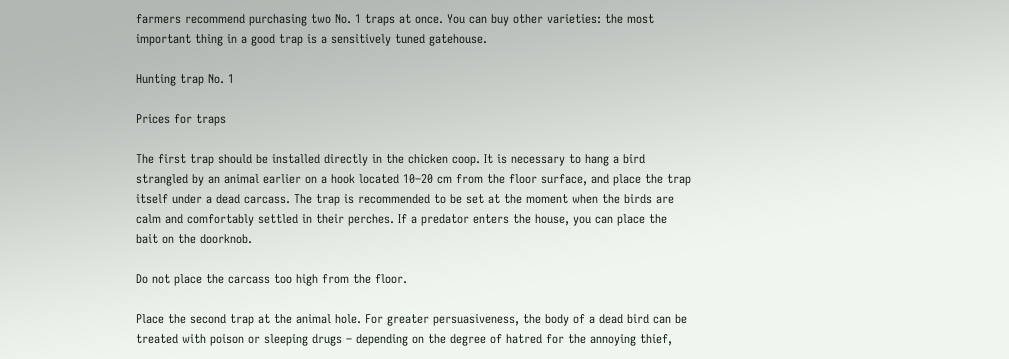farmers recommend purchasing two No. 1 traps at once. You can buy other varieties: the most important thing in a good trap is a sensitively tuned gatehouse.

Hunting trap No. 1

Prices for traps

The first trap should be installed directly in the chicken coop. It is necessary to hang a bird strangled by an animal earlier on a hook located 10–20 cm from the floor surface, and place the trap itself under a dead carcass. The trap is recommended to be set at the moment when the birds are calm and comfortably settled in their perches. If a predator enters the house, you can place the bait on the doorknob.

Do not place the carcass too high from the floor.

Place the second trap at the animal hole. For greater persuasiveness, the body of a dead bird can be treated with poison or sleeping drugs – depending on the degree of hatred for the annoying thief,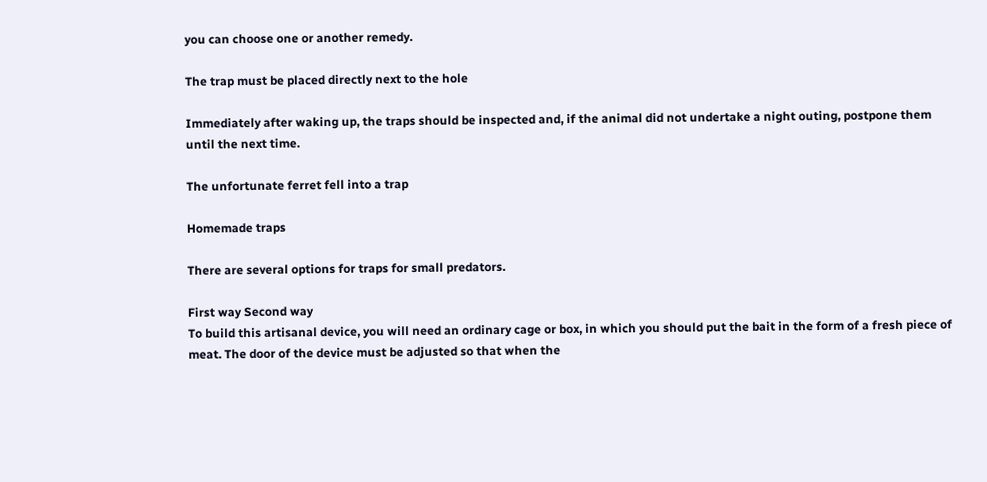you can choose one or another remedy.

The trap must be placed directly next to the hole

Immediately after waking up, the traps should be inspected and, if the animal did not undertake a night outing, postpone them until the next time.

The unfortunate ferret fell into a trap

Homemade traps

There are several options for traps for small predators.

First way Second way
To build this artisanal device, you will need an ordinary cage or box, in which you should put the bait in the form of a fresh piece of meat. The door of the device must be adjusted so that when the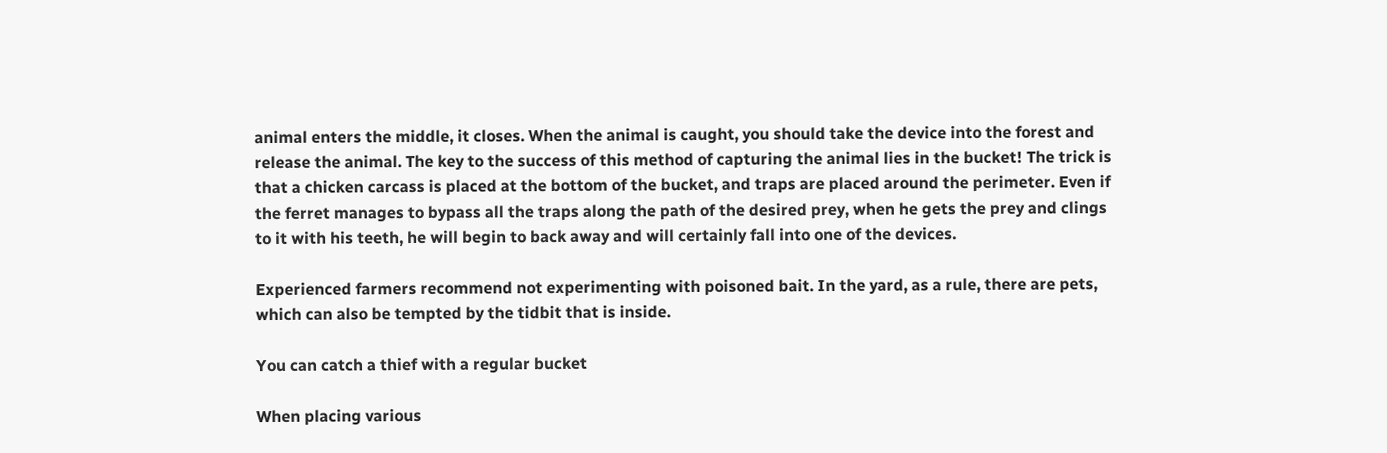animal enters the middle, it closes. When the animal is caught, you should take the device into the forest and release the animal. The key to the success of this method of capturing the animal lies in the bucket! The trick is that a chicken carcass is placed at the bottom of the bucket, and traps are placed around the perimeter. Even if the ferret manages to bypass all the traps along the path of the desired prey, when he gets the prey and clings to it with his teeth, he will begin to back away and will certainly fall into one of the devices.

Experienced farmers recommend not experimenting with poisoned bait. In the yard, as a rule, there are pets, which can also be tempted by the tidbit that is inside.

You can catch a thief with a regular bucket

When placing various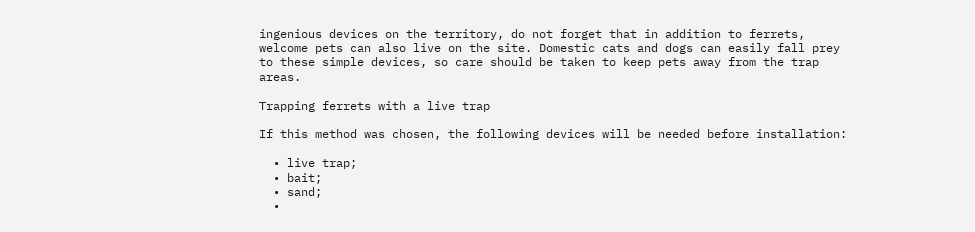ingenious devices on the territory, do not forget that in addition to ferrets, welcome pets can also live on the site. Domestic cats and dogs can easily fall prey to these simple devices, so care should be taken to keep pets away from the trap areas.

Trapping ferrets with a live trap

If this method was chosen, the following devices will be needed before installation:

  • live trap;
  • bait;
  • sand;
  •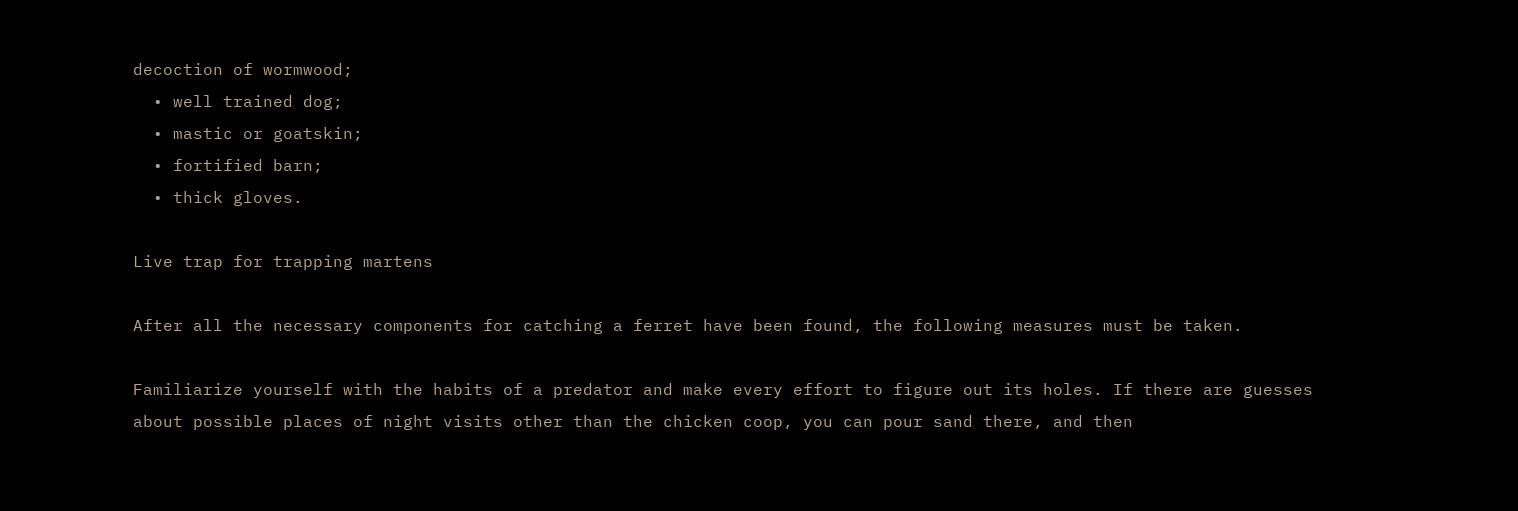decoction of wormwood;
  • well trained dog;
  • mastic or goatskin;
  • fortified barn;
  • thick gloves.

Live trap for trapping martens

After all the necessary components for catching a ferret have been found, the following measures must be taken.

Familiarize yourself with the habits of a predator and make every effort to figure out its holes. If there are guesses about possible places of night visits other than the chicken coop, you can pour sand there, and then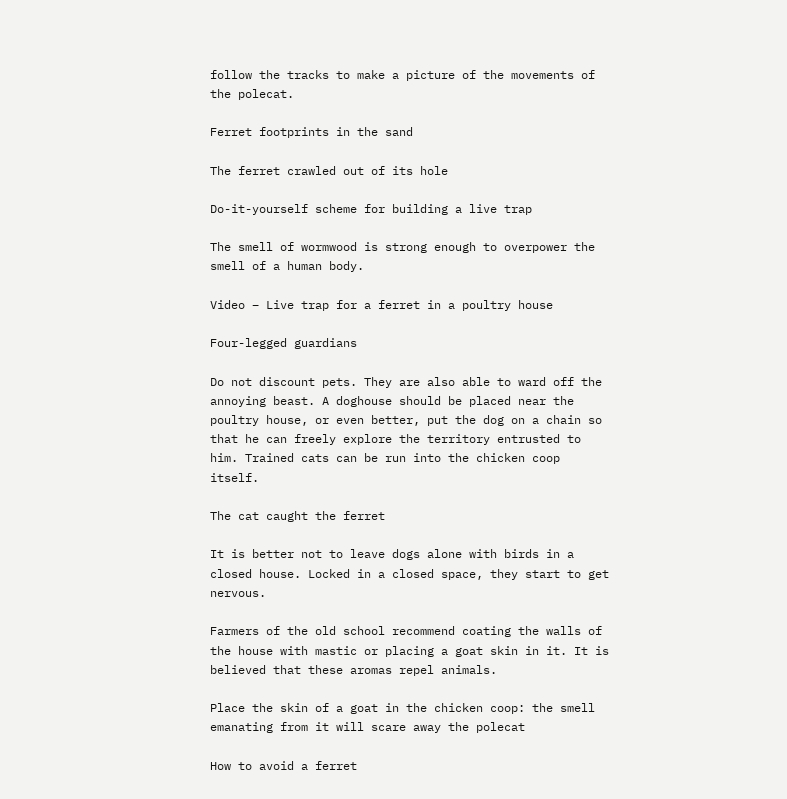follow the tracks to make a picture of the movements of the polecat.

Ferret footprints in the sand

The ferret crawled out of its hole

Do-it-yourself scheme for building a live trap

The smell of wormwood is strong enough to overpower the smell of a human body.

Video – Live trap for a ferret in a poultry house

Four-legged guardians

Do not discount pets. They are also able to ward off the annoying beast. A doghouse should be placed near the poultry house, or even better, put the dog on a chain so that he can freely explore the territory entrusted to him. Trained cats can be run into the chicken coop itself.

The cat caught the ferret

It is better not to leave dogs alone with birds in a closed house. Locked in a closed space, they start to get nervous.

Farmers of the old school recommend coating the walls of the house with mastic or placing a goat skin in it. It is believed that these aromas repel animals.

Place the skin of a goat in the chicken coop: the smell emanating from it will scare away the polecat

How to avoid a ferret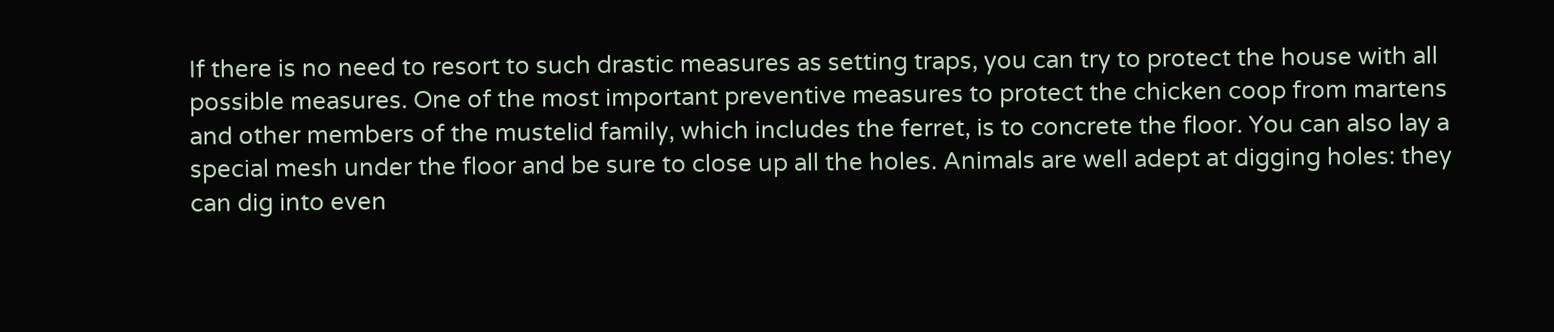If there is no need to resort to such drastic measures as setting traps, you can try to protect the house with all possible measures. One of the most important preventive measures to protect the chicken coop from martens and other members of the mustelid family, which includes the ferret, is to concrete the floor. You can also lay a special mesh under the floor and be sure to close up all the holes. Animals are well adept at digging holes: they can dig into even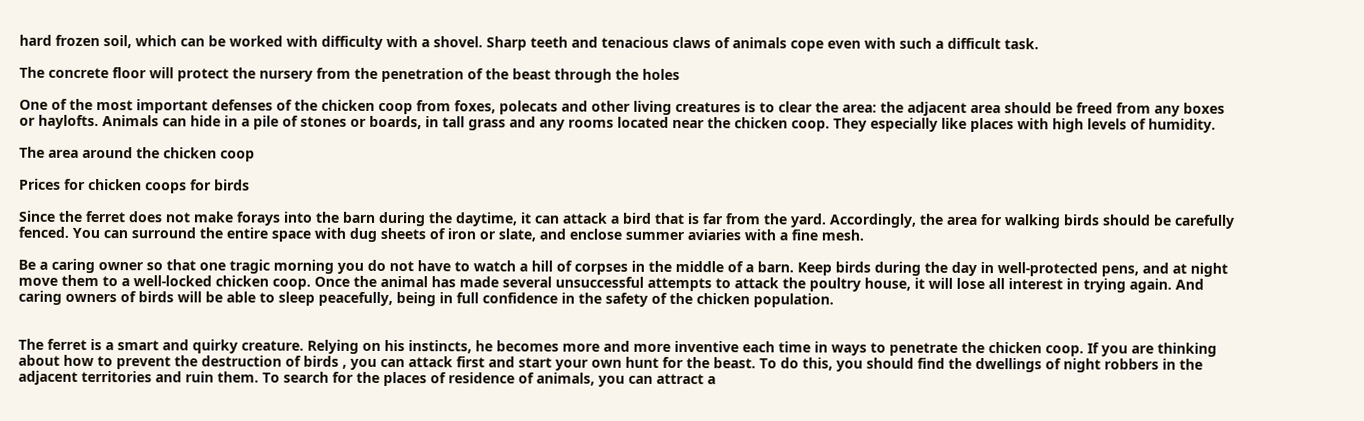hard frozen soil, which can be worked with difficulty with a shovel. Sharp teeth and tenacious claws of animals cope even with such a difficult task.

The concrete floor will protect the nursery from the penetration of the beast through the holes

One of the most important defenses of the chicken coop from foxes, polecats and other living creatures is to clear the area: the adjacent area should be freed from any boxes or haylofts. Animals can hide in a pile of stones or boards, in tall grass and any rooms located near the chicken coop. They especially like places with high levels of humidity.

The area around the chicken coop

Prices for chicken coops for birds

Since the ferret does not make forays into the barn during the daytime, it can attack a bird that is far from the yard. Accordingly, the area for walking birds should be carefully fenced. You can surround the entire space with dug sheets of iron or slate, and enclose summer aviaries with a fine mesh.

Be a caring owner so that one tragic morning you do not have to watch a hill of corpses in the middle of a barn. Keep birds during the day in well-protected pens, and at night move them to a well-locked chicken coop. Once the animal has made several unsuccessful attempts to attack the poultry house, it will lose all interest in trying again. And caring owners of birds will be able to sleep peacefully, being in full confidence in the safety of the chicken population.


The ferret is a smart and quirky creature. Relying on his instincts, he becomes more and more inventive each time in ways to penetrate the chicken coop. If you are thinking about how to prevent the destruction of birds , you can attack first and start your own hunt for the beast. To do this, you should find the dwellings of night robbers in the adjacent territories and ruin them. To search for the places of residence of animals, you can attract a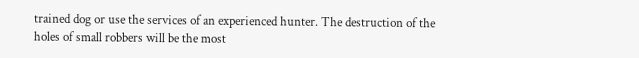trained dog or use the services of an experienced hunter. The destruction of the holes of small robbers will be the most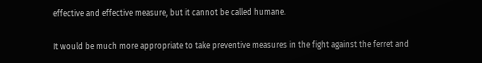effective and effective measure, but it cannot be called humane.

It would be much more appropriate to take preventive measures in the fight against the ferret and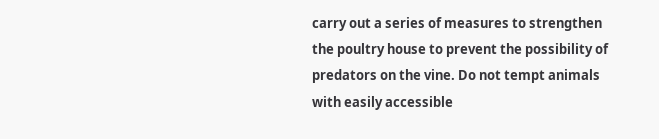carry out a series of measures to strengthen the poultry house to prevent the possibility of predators on the vine. Do not tempt animals with easily accessible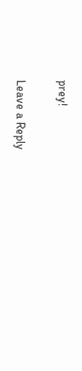prey!

Leave a Reply